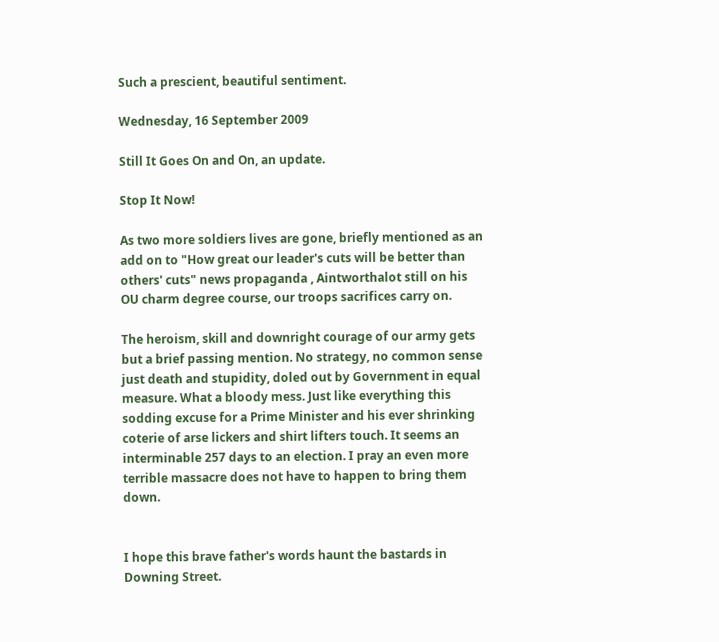Such a prescient, beautiful sentiment.

Wednesday, 16 September 2009

Still It Goes On and On, an update.

Stop It Now!

As two more soldiers lives are gone, briefly mentioned as an add on to "How great our leader's cuts will be better than others' cuts" news propaganda , Aintworthalot still on his OU charm degree course, our troops sacrifices carry on.

The heroism, skill and downright courage of our army gets but a brief passing mention. No strategy, no common sense just death and stupidity, doled out by Government in equal measure. What a bloody mess. Just like everything this sodding excuse for a Prime Minister and his ever shrinking coterie of arse lickers and shirt lifters touch. It seems an interminable 257 days to an election. I pray an even more terrible massacre does not have to happen to bring them down.


I hope this brave father's words haunt the bastards in Downing Street.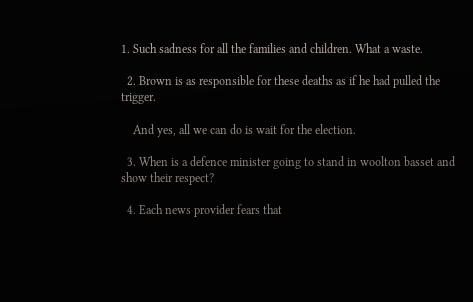1. Such sadness for all the families and children. What a waste.

  2. Brown is as responsible for these deaths as if he had pulled the trigger.

    And yes, all we can do is wait for the election.

  3. When is a defence minister going to stand in woolton basset and show their respect?

  4. Each news provider fears that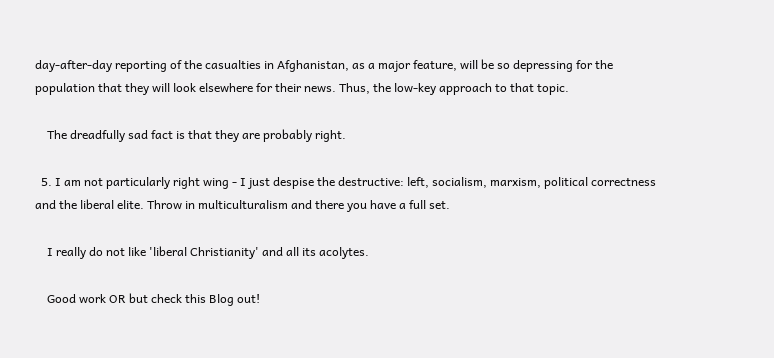day-after-day reporting of the casualties in Afghanistan, as a major feature, will be so depressing for the population that they will look elsewhere for their news. Thus, the low-key approach to that topic.

    The dreadfully sad fact is that they are probably right.

  5. I am not particularly right wing - I just despise the destructive: left, socialism, marxism, political correctness and the liberal elite. Throw in multiculturalism and there you have a full set.

    I really do not like 'liberal Christianity' and all its acolytes.

    Good work OR but check this Blog out!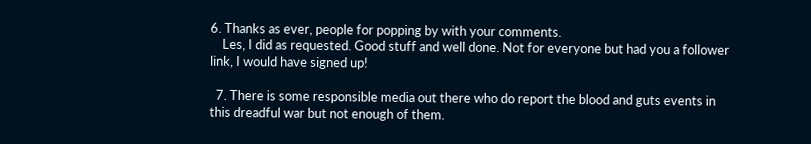6. Thanks as ever, people for popping by with your comments.
    Les, I did as requested. Good stuff and well done. Not for everyone but had you a follower link, I would have signed up!

  7. There is some responsible media out there who do report the blood and guts events in this dreadful war but not enough of them.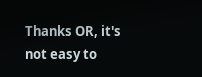Thanks OR, it's not easy to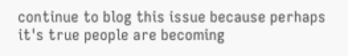continue to blog this issue because perhaps it's true people are becoming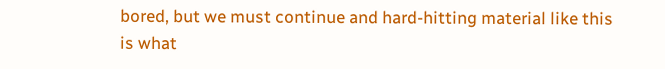bored, but we must continue and hard-hitting material like this is what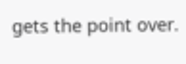gets the point over.